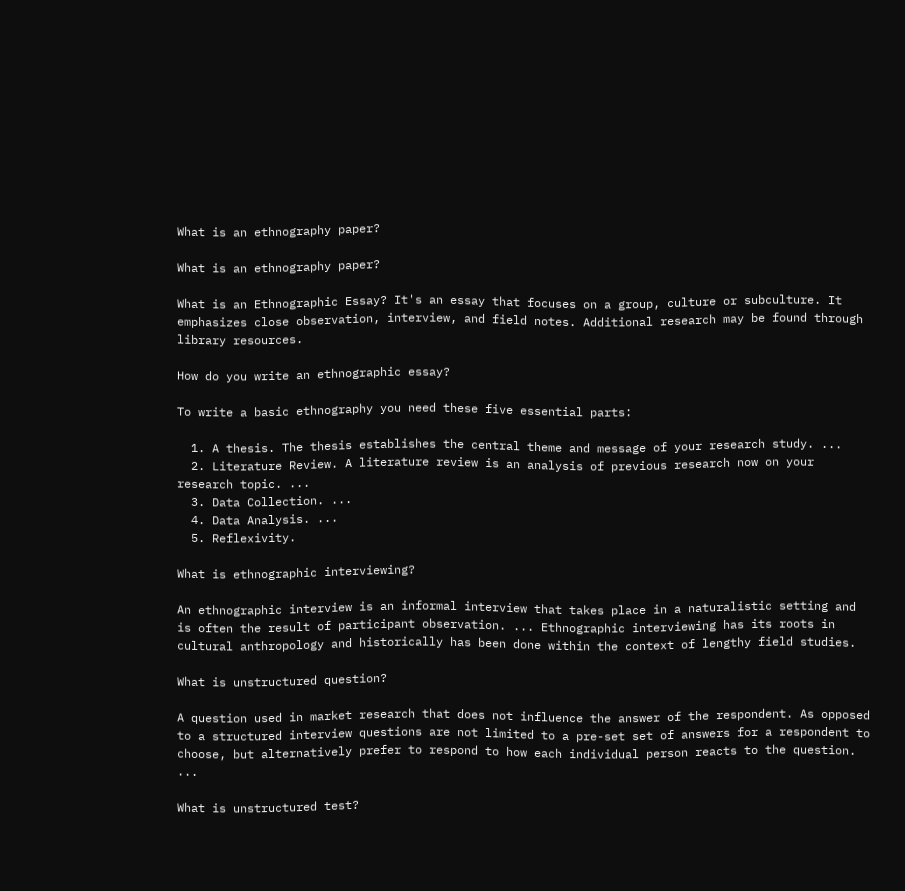What is an ethnography paper?

What is an ethnography paper?

What is an Ethnographic Essay? It's an essay that focuses on a group, culture or subculture. It emphasizes close observation, interview, and field notes. Additional research may be found through library resources.

How do you write an ethnographic essay?

To write a basic ethnography you need these five essential parts:

  1. A thesis. The thesis establishes the central theme and message of your research study. ...
  2. Literature Review. A literature review is an analysis of previous research now on your research topic. ...
  3. Data Collection. ...
  4. Data Analysis. ...
  5. Reflexivity.

What is ethnographic interviewing?

An ethnographic interview is an informal interview that takes place in a naturalistic setting and is often the result of participant observation. ... Ethnographic interviewing has its roots in cultural anthropology and historically has been done within the context of lengthy field studies.

What is unstructured question?

A question used in market research that does not influence the answer of the respondent. As opposed to a structured interview questions are not limited to a pre-set set of answers for a respondent to choose, but alternatively prefer to respond to how each individual person reacts to the question. ...

What is unstructured test?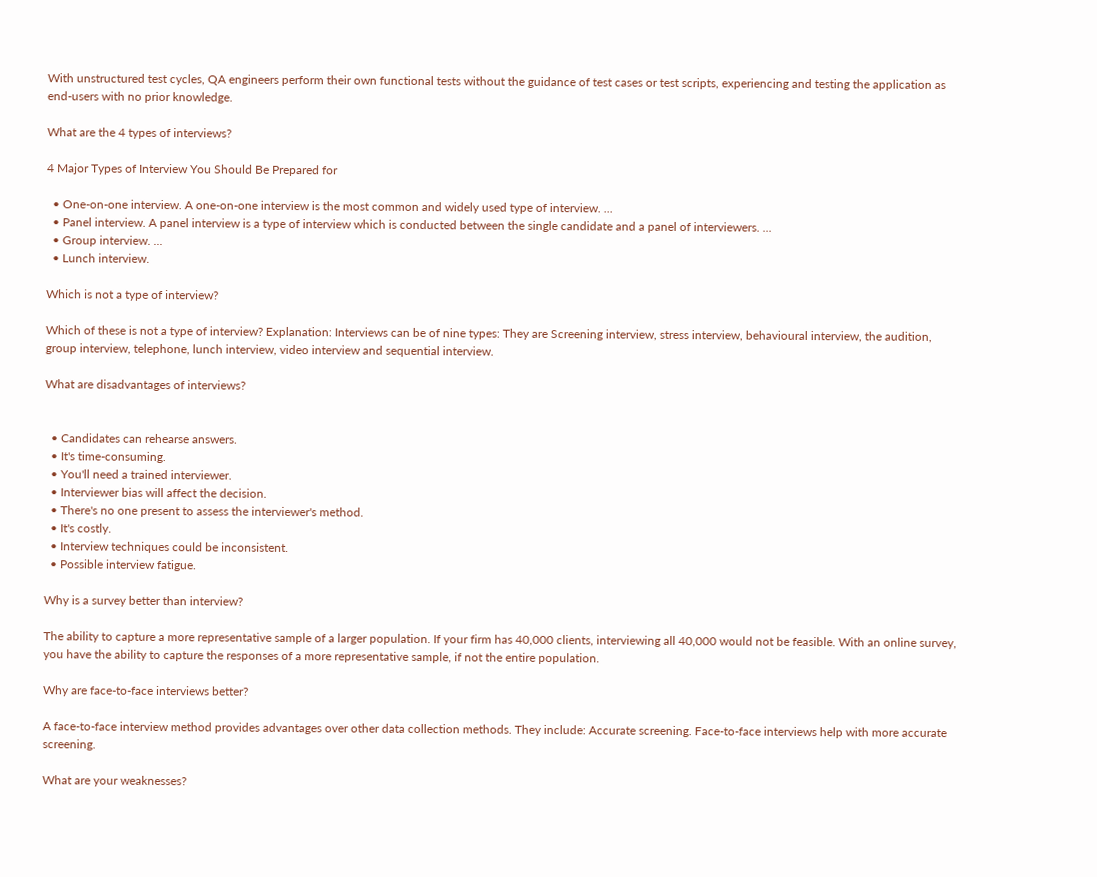With unstructured test cycles, QA engineers perform their own functional tests without the guidance of test cases or test scripts, experiencing and testing the application as end-users with no prior knowledge.

What are the 4 types of interviews?

4 Major Types of Interview You Should Be Prepared for

  • One-on-one interview. A one-on-one interview is the most common and widely used type of interview. ...
  • Panel interview. A panel interview is a type of interview which is conducted between the single candidate and a panel of interviewers. ...
  • Group interview. ...
  • Lunch interview.

Which is not a type of interview?

Which of these is not a type of interview? Explanation: Interviews can be of nine types: They are Screening interview, stress interview, behavioural interview, the audition, group interview, telephone, lunch interview, video interview and sequential interview.

What are disadvantages of interviews?


  • Candidates can rehearse answers.
  • It's time-consuming.
  • You'll need a trained interviewer.
  • Interviewer bias will affect the decision.
  • There's no one present to assess the interviewer's method.
  • It's costly.
  • Interview techniques could be inconsistent.
  • Possible interview fatigue.

Why is a survey better than interview?

The ability to capture a more representative sample of a larger population. If your firm has 40,000 clients, interviewing all 40,000 would not be feasible. With an online survey, you have the ability to capture the responses of a more representative sample, if not the entire population.

Why are face-to-face interviews better?

A face-to-face interview method provides advantages over other data collection methods. They include: Accurate screening. Face-to-face interviews help with more accurate screening.

What are your weaknesses?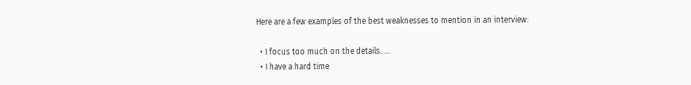Here are a few examples of the best weaknesses to mention in an interview:

  • I focus too much on the details. ...
  • I have a hard time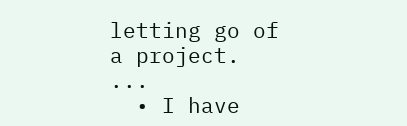letting go of a project. ...
  • I have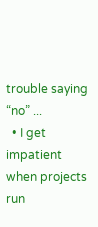trouble saying “no” ...
  • I get impatient when projects run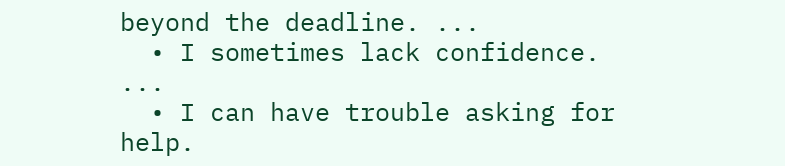beyond the deadline. ...
  • I sometimes lack confidence. ...
  • I can have trouble asking for help.